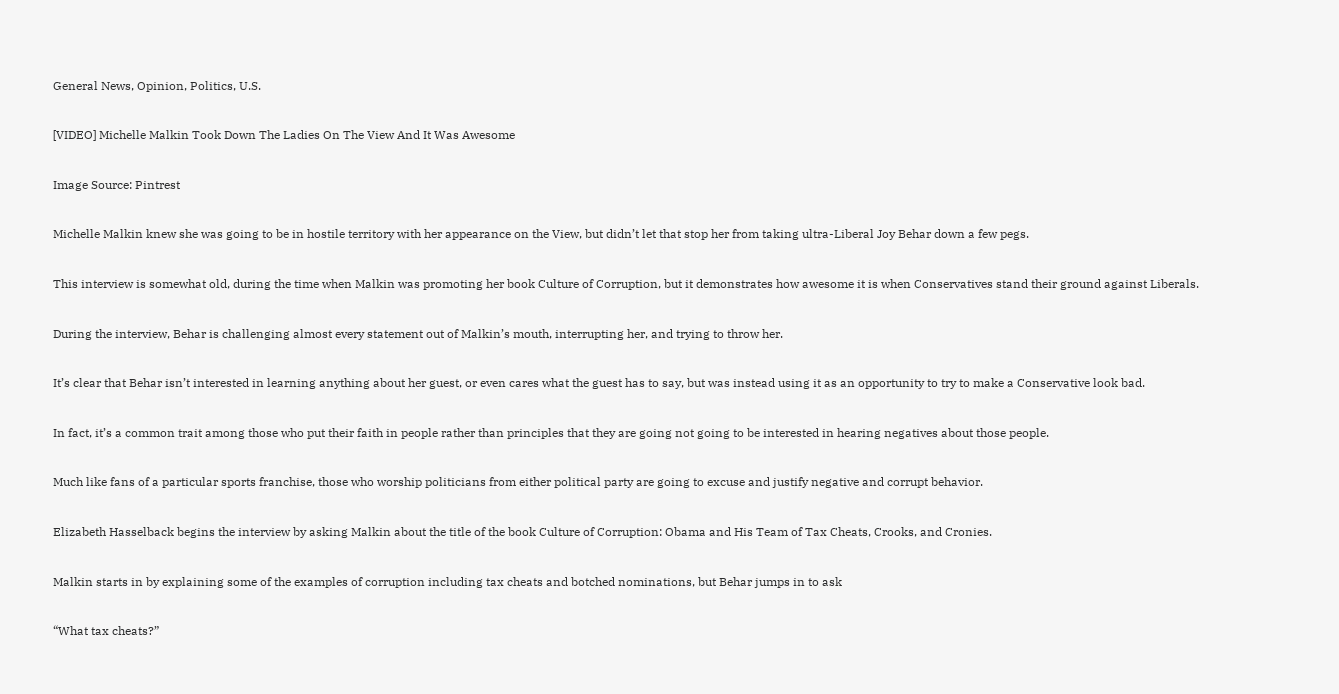General News, Opinion, Politics, U.S.

[VIDEO] Michelle Malkin Took Down The Ladies On The View And It Was Awesome

Image Source: Pintrest

Michelle Malkin knew she was going to be in hostile territory with her appearance on the View, but didn’t let that stop her from taking ultra-Liberal Joy Behar down a few pegs.

This interview is somewhat old, during the time when Malkin was promoting her book Culture of Corruption, but it demonstrates how awesome it is when Conservatives stand their ground against Liberals.

During the interview, Behar is challenging almost every statement out of Malkin’s mouth, interrupting her, and trying to throw her.

It’s clear that Behar isn’t interested in learning anything about her guest, or even cares what the guest has to say, but was instead using it as an opportunity to try to make a Conservative look bad.

In fact, it’s a common trait among those who put their faith in people rather than principles that they are going not going to be interested in hearing negatives about those people.

Much like fans of a particular sports franchise, those who worship politicians from either political party are going to excuse and justify negative and corrupt behavior.

Elizabeth Hasselback begins the interview by asking Malkin about the title of the book Culture of Corruption: Obama and His Team of Tax Cheats, Crooks, and Cronies.

Malkin starts in by explaining some of the examples of corruption including tax cheats and botched nominations, but Behar jumps in to ask

“What tax cheats?”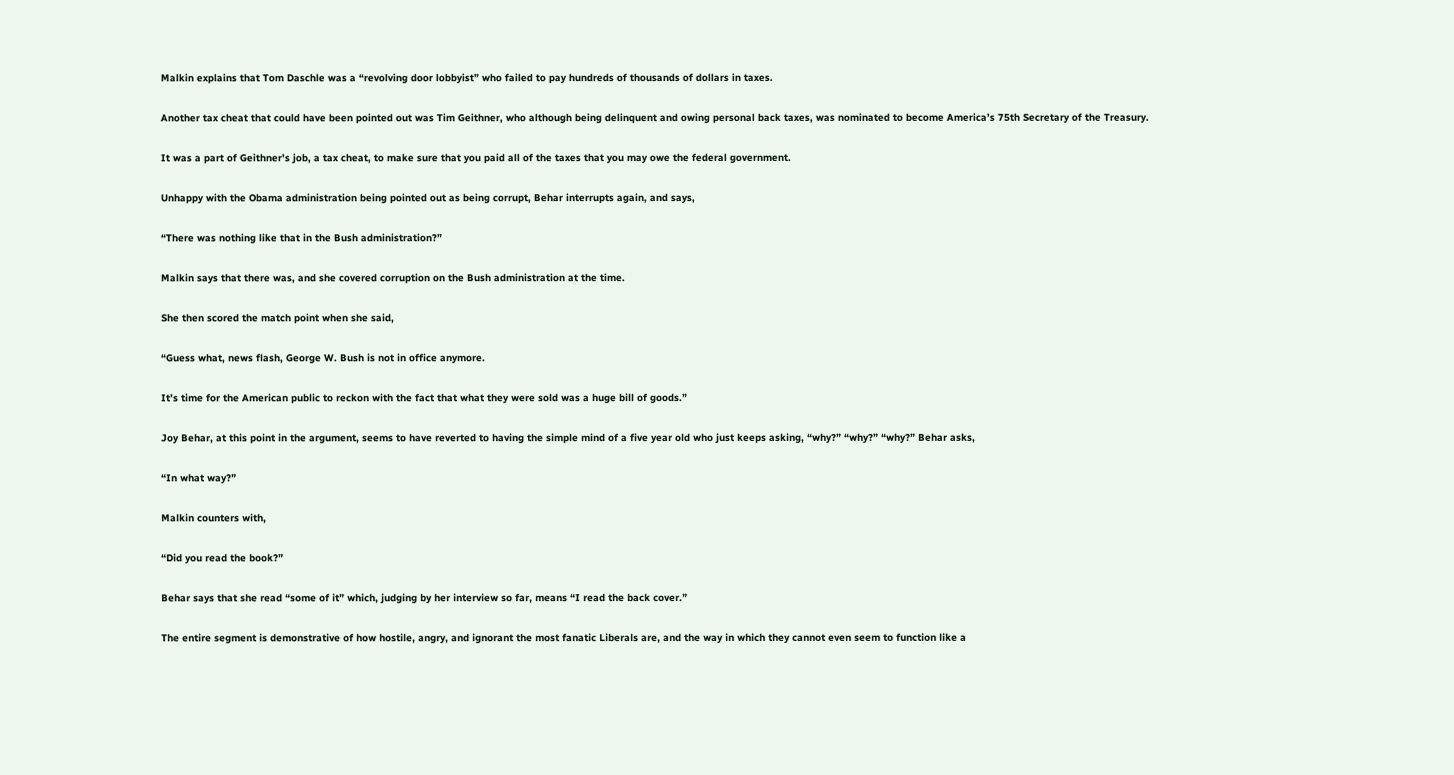Malkin explains that Tom Daschle was a “revolving door lobbyist” who failed to pay hundreds of thousands of dollars in taxes.

Another tax cheat that could have been pointed out was Tim Geithner, who although being delinquent and owing personal back taxes, was nominated to become America’s 75th Secretary of the Treasury.

It was a part of Geithner’s job, a tax cheat, to make sure that you paid all of the taxes that you may owe the federal government.

Unhappy with the Obama administration being pointed out as being corrupt, Behar interrupts again, and says,

“There was nothing like that in the Bush administration?”

Malkin says that there was, and she covered corruption on the Bush administration at the time.

She then scored the match point when she said,

“Guess what, news flash, George W. Bush is not in office anymore.

It’s time for the American public to reckon with the fact that what they were sold was a huge bill of goods.”

Joy Behar, at this point in the argument, seems to have reverted to having the simple mind of a five year old who just keeps asking, “why?” “why?” “why?” Behar asks,

“In what way?”

Malkin counters with,

“Did you read the book?”

Behar says that she read “some of it” which, judging by her interview so far, means “I read the back cover.”

The entire segment is demonstrative of how hostile, angry, and ignorant the most fanatic Liberals are, and the way in which they cannot even seem to function like a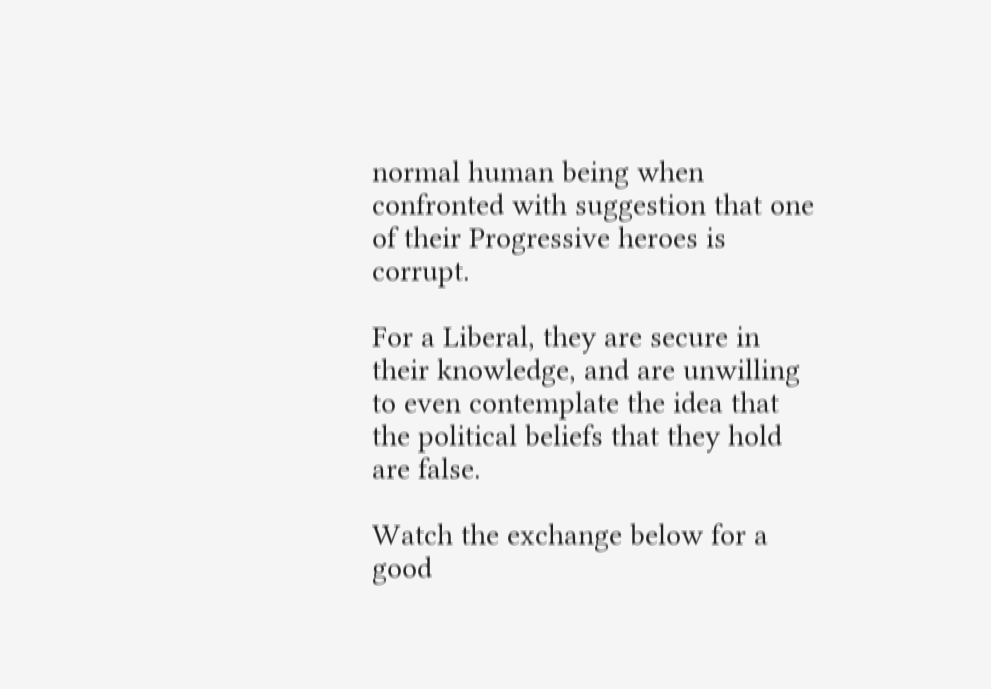normal human being when confronted with suggestion that one of their Progressive heroes is corrupt.

For a Liberal, they are secure in their knowledge, and are unwilling to even contemplate the idea that the political beliefs that they hold are false.

Watch the exchange below for a good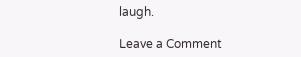laugh.

Leave a Comment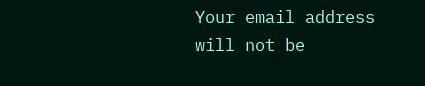Your email address will not be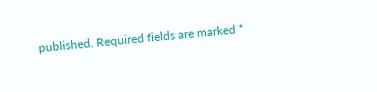published. Required fields are marked *